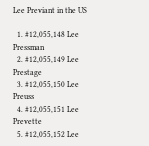Lee Previant in the US

  1. #12,055,148 Lee Pressman
  2. #12,055,149 Lee Prestage
  3. #12,055,150 Lee Preuss
  4. #12,055,151 Lee Prevette
  5. #12,055,152 Lee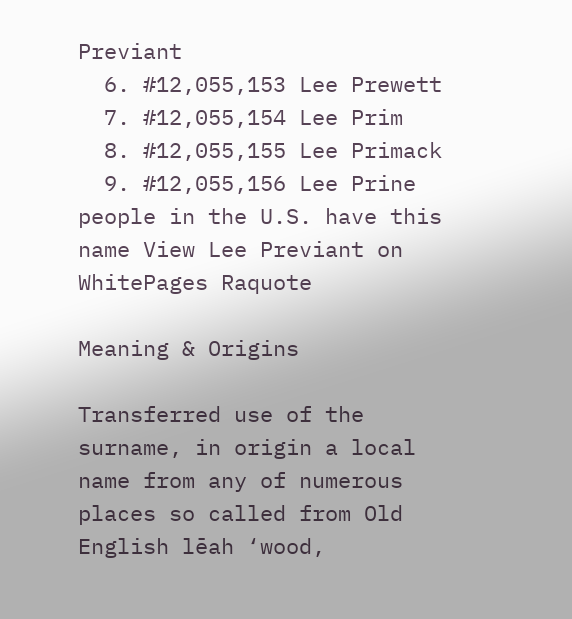Previant
  6. #12,055,153 Lee Prewett
  7. #12,055,154 Lee Prim
  8. #12,055,155 Lee Primack
  9. #12,055,156 Lee Prine
people in the U.S. have this name View Lee Previant on WhitePages Raquote

Meaning & Origins

Transferred use of the surname, in origin a local name from any of numerous places so called from Old English lēah ‘wood,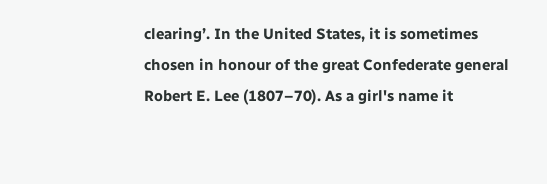clearing’. In the United States, it is sometimes chosen in honour of the great Confederate general Robert E. Lee (1807–70). As a girl's name it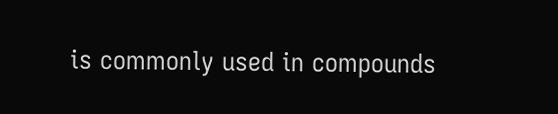is commonly used in compounds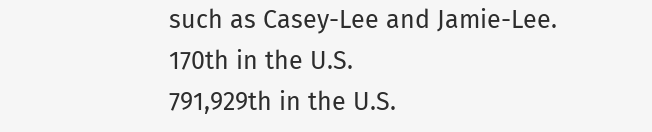such as Casey-Lee and Jamie-Lee.
170th in the U.S.
791,929th in the U.S.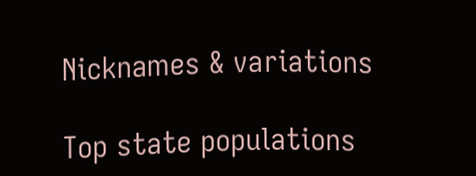Nicknames & variations

Top state populations